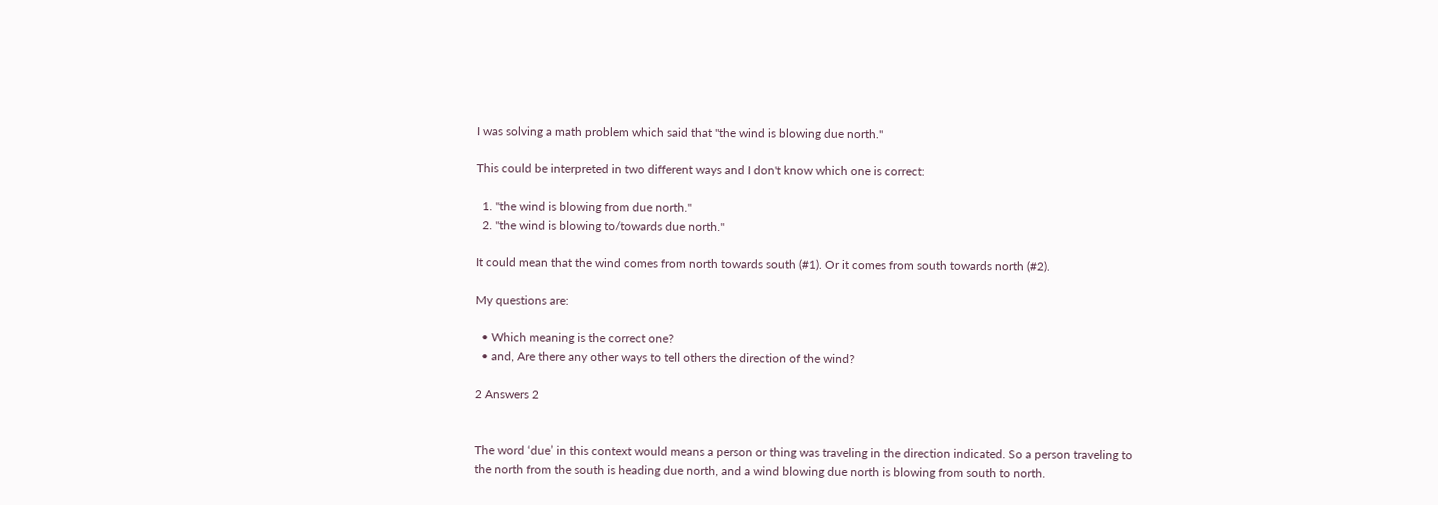I was solving a math problem which said that "the wind is blowing due north."

This could be interpreted in two different ways and I don't know which one is correct:

  1. "the wind is blowing from due north."
  2. "the wind is blowing to/towards due north."

It could mean that the wind comes from north towards south (#1). Or it comes from south towards north (#2).

My questions are:

  • Which meaning is the correct one?
  • and, Are there any other ways to tell others the direction of the wind?

2 Answers 2


The word ‘due’ in this context would means a person or thing was traveling in the direction indicated. So a person traveling to the north from the south is heading due north, and a wind blowing due north is blowing from south to north.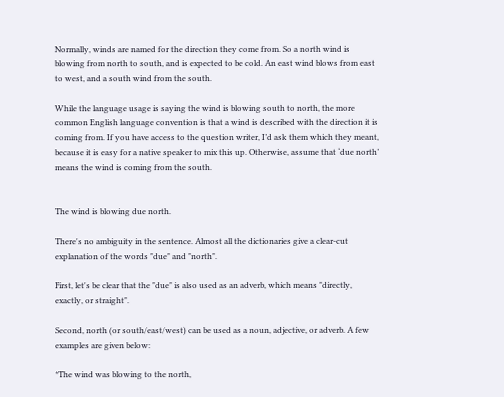Normally, winds are named for the direction they come from. So a north wind is blowing from north to south, and is expected to be cold. An east wind blows from east to west, and a south wind from the south.

While the language usage is saying the wind is blowing south to north, the more common English language convention is that a wind is described with the direction it is coming from. If you have access to the question writer, I’d ask them which they meant, because it is easy for a native speaker to mix this up. Otherwise, assume that ‘due north’ means the wind is coming from the south.


The wind is blowing due north.

There's no ambiguity in the sentence. Almost all the dictionaries give a clear-cut explanation of the words "due" and "north".

First, let's be clear that the "due" is also used as an adverb, which means "directly, exactly, or straight".

Second, north (or south/east/west) can be used as a noun, adjective, or adverb. A few examples are given below:

*The wind was blowing to the north,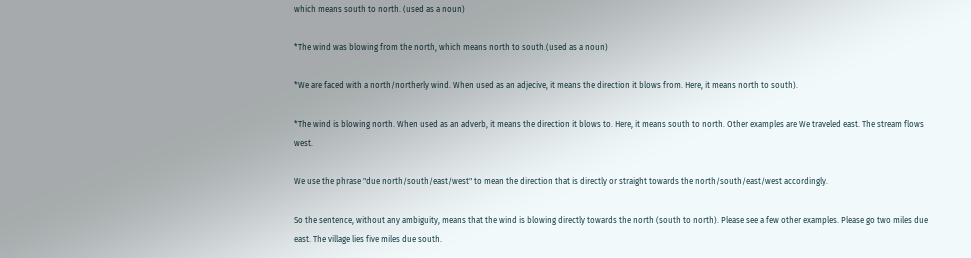which means south to north. (used as a noun)

*The wind was blowing from the north, which means north to south.(used as a noun)

*We are faced with a north/northerly wind. When used as an adjecive, it means the direction it blows from. Here, it means north to south).

*The wind is blowing north. When used as an adverb, it means the direction it blows to. Here, it means south to north. Other examples are We traveled east. The stream flows west.

We use the phrase "due north/south/east/west" to mean the direction that is directly or straight towards the north/south/east/west accordingly.

So the sentence, without any ambiguity, means that the wind is blowing directly towards the north (south to north). Please see a few other examples. Please go two miles due east. The village lies five miles due south.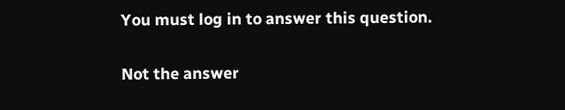You must log in to answer this question.

Not the answer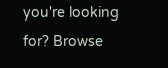you're looking for? Browse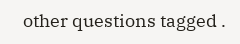other questions tagged .